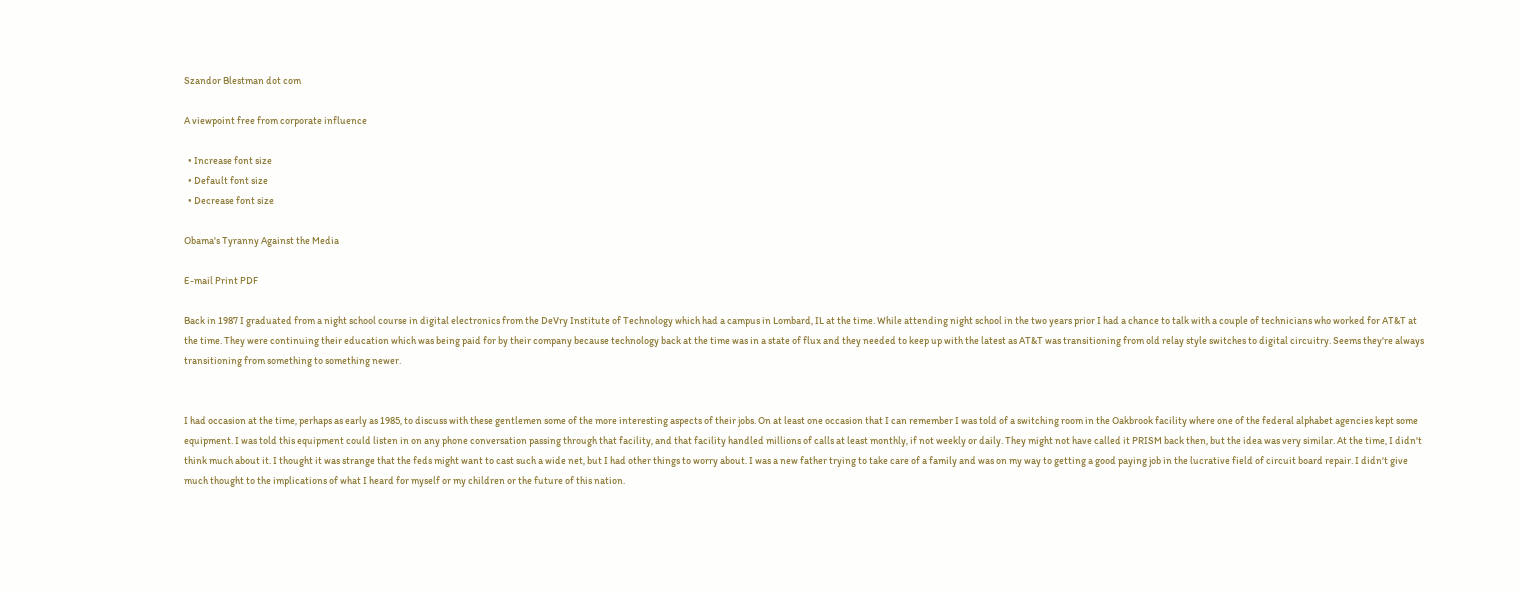Szandor Blestman dot com

A viewpoint free from corporate influence

  • Increase font size
  • Default font size
  • Decrease font size

Obama's Tyranny Against the Media

E-mail Print PDF

Back in 1987 I graduated from a night school course in digital electronics from the DeVry Institute of Technology which had a campus in Lombard, IL at the time. While attending night school in the two years prior I had a chance to talk with a couple of technicians who worked for AT&T at the time. They were continuing their education which was being paid for by their company because technology back at the time was in a state of flux and they needed to keep up with the latest as AT&T was transitioning from old relay style switches to digital circuitry. Seems they're always transitioning from something to something newer.


I had occasion at the time, perhaps as early as 1985, to discuss with these gentlemen some of the more interesting aspects of their jobs. On at least one occasion that I can remember I was told of a switching room in the Oakbrook facility where one of the federal alphabet agencies kept some equipment. I was told this equipment could listen in on any phone conversation passing through that facility, and that facility handled millions of calls at least monthly, if not weekly or daily. They might not have called it PRISM back then, but the idea was very similar. At the time, I didn't think much about it. I thought it was strange that the feds might want to cast such a wide net, but I had other things to worry about. I was a new father trying to take care of a family and was on my way to getting a good paying job in the lucrative field of circuit board repair. I didn't give much thought to the implications of what I heard for myself or my children or the future of this nation.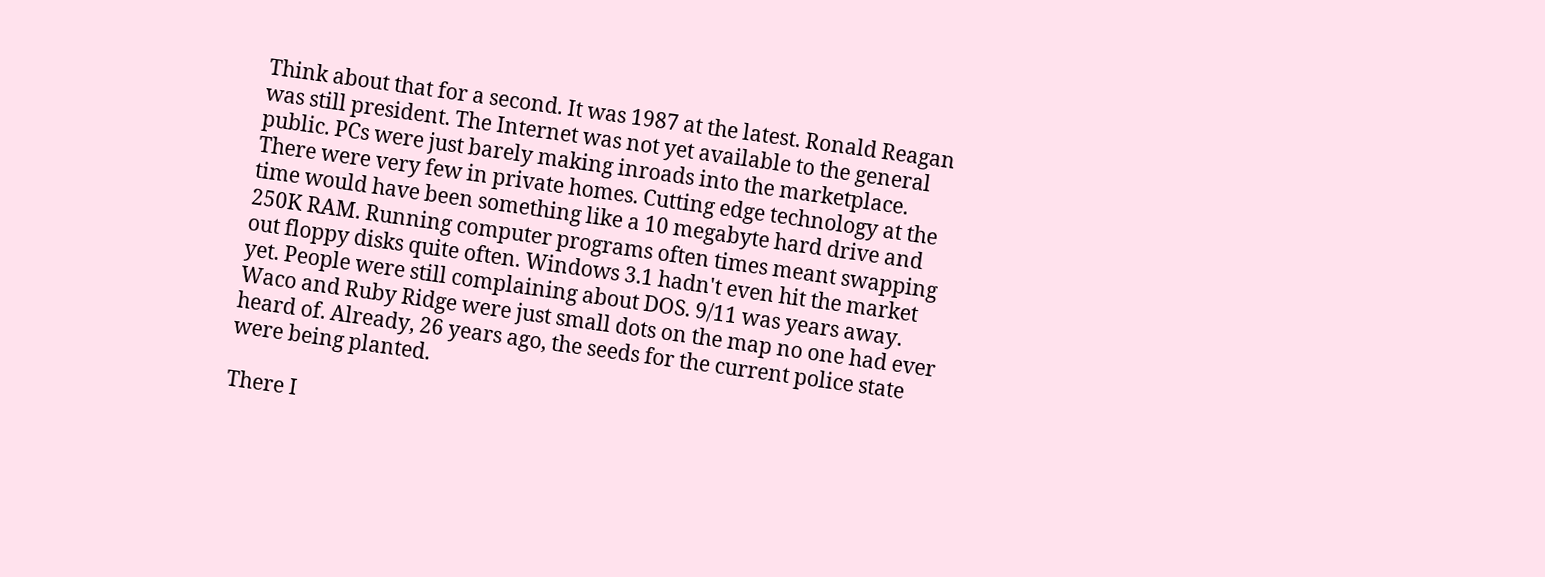Think about that for a second. It was 1987 at the latest. Ronald Reagan was still president. The Internet was not yet available to the general public. PCs were just barely making inroads into the marketplace. There were very few in private homes. Cutting edge technology at the time would have been something like a 10 megabyte hard drive and 250K RAM. Running computer programs often times meant swapping out floppy disks quite often. Windows 3.1 hadn't even hit the market yet. People were still complaining about DOS. 9/11 was years away. Waco and Ruby Ridge were just small dots on the map no one had ever heard of. Already, 26 years ago, the seeds for the current police state were being planted.

There I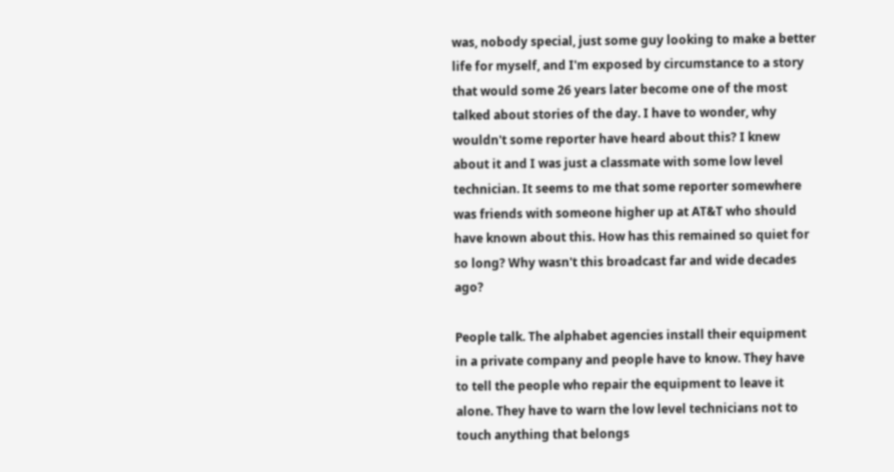was, nobody special, just some guy looking to make a better life for myself, and I'm exposed by circumstance to a story that would some 26 years later become one of the most talked about stories of the day. I have to wonder, why wouldn't some reporter have heard about this? I knew about it and I was just a classmate with some low level technician. It seems to me that some reporter somewhere was friends with someone higher up at AT&T who should have known about this. How has this remained so quiet for so long? Why wasn't this broadcast far and wide decades ago?

People talk. The alphabet agencies install their equipment in a private company and people have to know. They have to tell the people who repair the equipment to leave it alone. They have to warn the low level technicians not to touch anything that belongs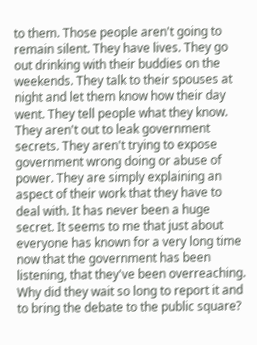to them. Those people aren't going to remain silent. They have lives. They go out drinking with their buddies on the weekends. They talk to their spouses at night and let them know how their day went. They tell people what they know. They aren't out to leak government secrets. They aren't trying to expose government wrong doing or abuse of power. They are simply explaining an aspect of their work that they have to deal with. It has never been a huge secret. It seems to me that just about everyone has known for a very long time now that the government has been listening, that they've been overreaching. Why did they wait so long to report it and to bring the debate to the public square?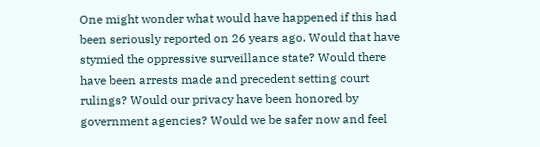One might wonder what would have happened if this had been seriously reported on 26 years ago. Would that have stymied the oppressive surveillance state? Would there have been arrests made and precedent setting court rulings? Would our privacy have been honored by government agencies? Would we be safer now and feel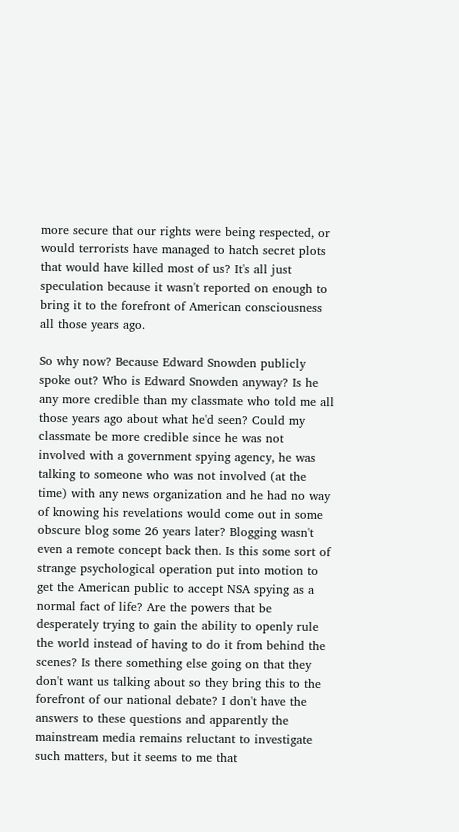more secure that our rights were being respected, or would terrorists have managed to hatch secret plots that would have killed most of us? It's all just speculation because it wasn't reported on enough to bring it to the forefront of American consciousness all those years ago.

So why now? Because Edward Snowden publicly spoke out? Who is Edward Snowden anyway? Is he any more credible than my classmate who told me all those years ago about what he'd seen? Could my classmate be more credible since he was not involved with a government spying agency, he was talking to someone who was not involved (at the time) with any news organization and he had no way of knowing his revelations would come out in some obscure blog some 26 years later? Blogging wasn't even a remote concept back then. Is this some sort of strange psychological operation put into motion to get the American public to accept NSA spying as a normal fact of life? Are the powers that be desperately trying to gain the ability to openly rule the world instead of having to do it from behind the scenes? Is there something else going on that they don't want us talking about so they bring this to the forefront of our national debate? I don't have the answers to these questions and apparently the mainstream media remains reluctant to investigate such matters, but it seems to me that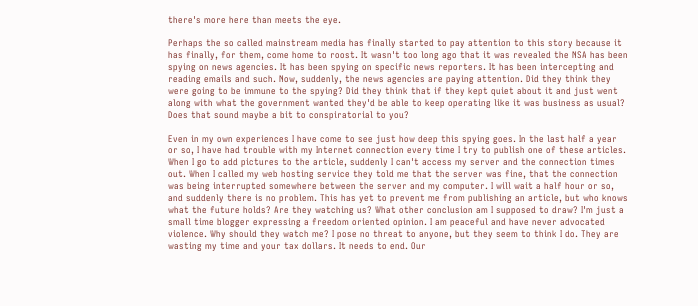there's more here than meets the eye.

Perhaps the so called mainstream media has finally started to pay attention to this story because it has finally, for them, come home to roost. It wasn't too long ago that it was revealed the NSA has been spying on news agencies. It has been spying on specific news reporters. It has been intercepting and reading emails and such. Now, suddenly, the news agencies are paying attention. Did they think they were going to be immune to the spying? Did they think that if they kept quiet about it and just went along with what the government wanted they'd be able to keep operating like it was business as usual? Does that sound maybe a bit to conspiratorial to you?

Even in my own experiences I have come to see just how deep this spying goes. In the last half a year or so, I have had trouble with my Internet connection every time I try to publish one of these articles. When I go to add pictures to the article, suddenly I can't access my server and the connection times out. When I called my web hosting service they told me that the server was fine, that the connection was being interrupted somewhere between the server and my computer. I will wait a half hour or so, and suddenly there is no problem. This has yet to prevent me from publishing an article, but who knows what the future holds? Are they watching us? What other conclusion am I supposed to draw? I'm just a small time blogger expressing a freedom oriented opinion. I am peaceful and have never advocated violence. Why should they watch me? I pose no threat to anyone, but they seem to think I do. They are wasting my time and your tax dollars. It needs to end. Our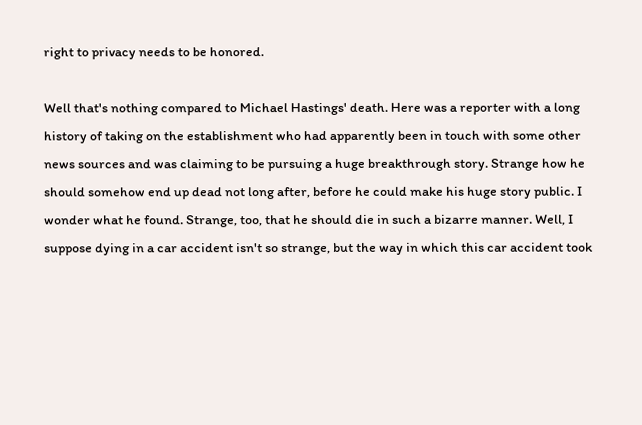right to privacy needs to be honored.

Well that's nothing compared to Michael Hastings' death. Here was a reporter with a long history of taking on the establishment who had apparently been in touch with some other news sources and was claiming to be pursuing a huge breakthrough story. Strange how he should somehow end up dead not long after, before he could make his huge story public. I wonder what he found. Strange, too, that he should die in such a bizarre manner. Well, I suppose dying in a car accident isn't so strange, but the way in which this car accident took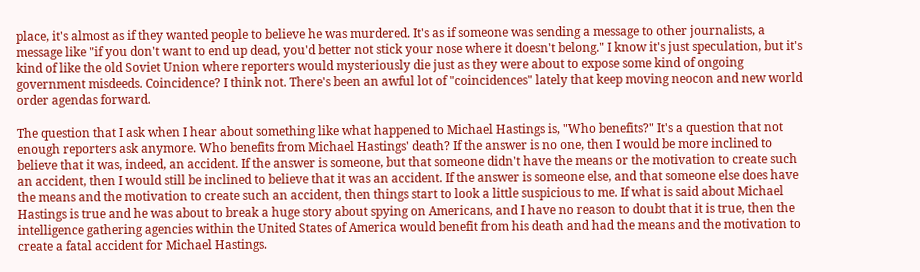place, it's almost as if they wanted people to believe he was murdered. It's as if someone was sending a message to other journalists, a message like "if you don't want to end up dead, you'd better not stick your nose where it doesn't belong." I know it's just speculation, but it's kind of like the old Soviet Union where reporters would mysteriously die just as they were about to expose some kind of ongoing government misdeeds. Coincidence? I think not. There's been an awful lot of "coincidences" lately that keep moving neocon and new world order agendas forward.

The question that I ask when I hear about something like what happened to Michael Hastings is, "Who benefits?" It's a question that not enough reporters ask anymore. Who benefits from Michael Hastings' death? If the answer is no one, then I would be more inclined to believe that it was, indeed, an accident. If the answer is someone, but that someone didn't have the means or the motivation to create such an accident, then I would still be inclined to believe that it was an accident. If the answer is someone else, and that someone else does have the means and the motivation to create such an accident, then things start to look a little suspicious to me. If what is said about Michael Hastings is true and he was about to break a huge story about spying on Americans, and I have no reason to doubt that it is true, then the intelligence gathering agencies within the United States of America would benefit from his death and had the means and the motivation to create a fatal accident for Michael Hastings.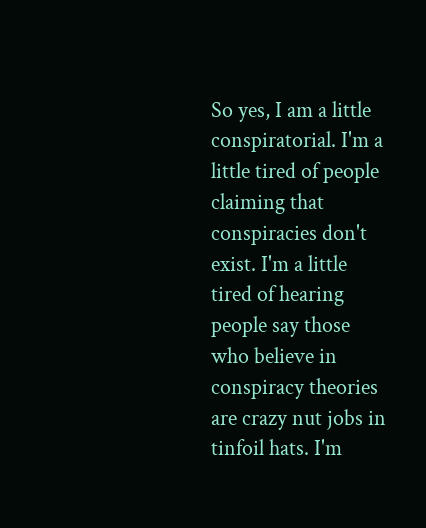So yes, I am a little conspiratorial. I'm a little tired of people claiming that conspiracies don't exist. I'm a little tired of hearing people say those who believe in conspiracy theories are crazy nut jobs in tinfoil hats. I'm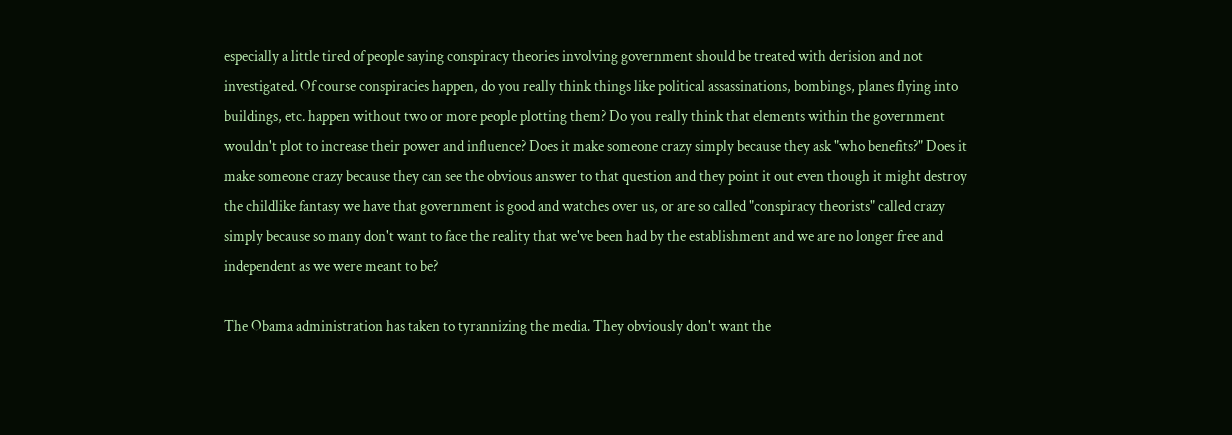especially a little tired of people saying conspiracy theories involving government should be treated with derision and not investigated. Of course conspiracies happen, do you really think things like political assassinations, bombings, planes flying into buildings, etc. happen without two or more people plotting them? Do you really think that elements within the government wouldn't plot to increase their power and influence? Does it make someone crazy simply because they ask "who benefits?" Does it make someone crazy because they can see the obvious answer to that question and they point it out even though it might destroy the childlike fantasy we have that government is good and watches over us, or are so called "conspiracy theorists" called crazy simply because so many don't want to face the reality that we've been had by the establishment and we are no longer free and independent as we were meant to be?

The Obama administration has taken to tyrannizing the media. They obviously don't want the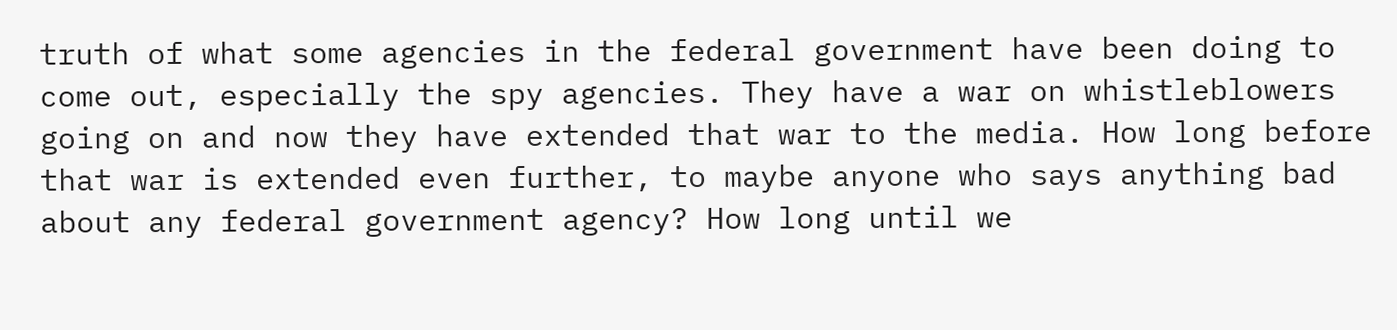truth of what some agencies in the federal government have been doing to come out, especially the spy agencies. They have a war on whistleblowers going on and now they have extended that war to the media. How long before that war is extended even further, to maybe anyone who says anything bad about any federal government agency? How long until we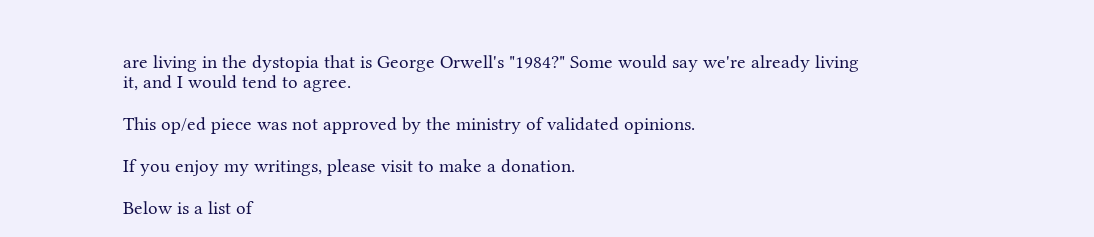are living in the dystopia that is George Orwell's "1984?" Some would say we're already living it, and I would tend to agree.

This op/ed piece was not approved by the ministry of validated opinions.

If you enjoy my writings, please visit to make a donation.

Below is a list of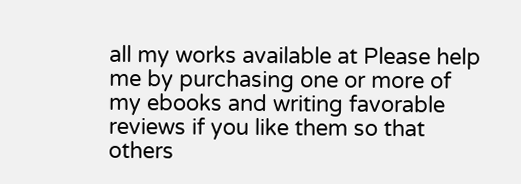all my works available at Please help me by purchasing one or more of my ebooks and writing favorable reviews if you like them so that others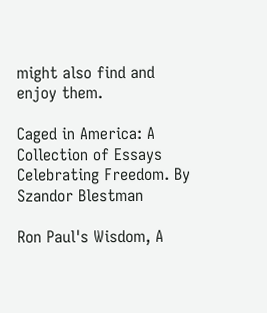might also find and enjoy them.

Caged in America: A Collection of Essays Celebrating Freedom. By Szandor Blestman

Ron Paul's Wisdom, A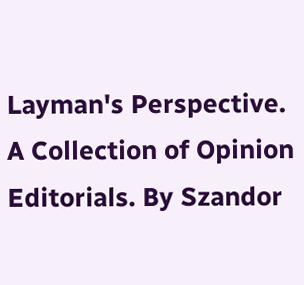Layman's Perspective. A Collection of Opinion Editorials. By Szandor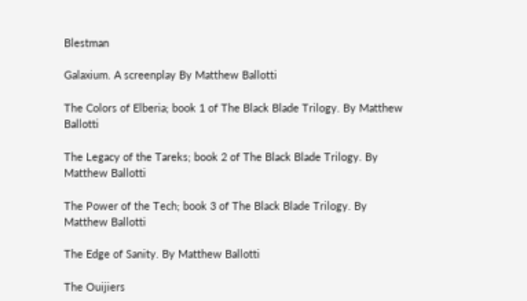Blestman

Galaxium. A screenplay By Matthew Ballotti

The Colors of Elberia; book 1 of The Black Blade Trilogy. By Matthew Ballotti

The Legacy of the Tareks; book 2 of The Black Blade Trilogy. By Matthew Ballotti

The Power of the Tech; book 3 of The Black Blade Trilogy. By Matthew Ballotti

The Edge of Sanity. By Matthew Ballotti

The Ouijiers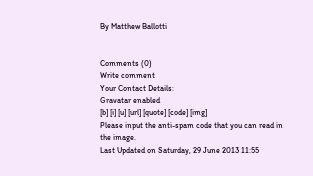By Matthew Ballotti


Comments (0)
Write comment
Your Contact Details:
Gravatar enabled
[b] [i] [u] [url] [quote] [code] [img]
Please input the anti-spam code that you can read in the image.
Last Updated on Saturday, 29 June 2013 11:55